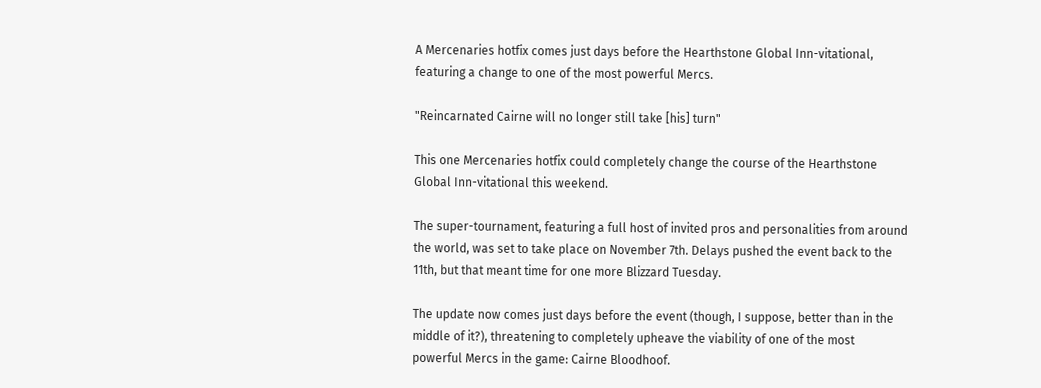A Mercenaries hotfix comes just days before the Hearthstone Global Inn-vitational, featuring a change to one of the most powerful Mercs.

"Reincarnated Cairne will no longer still take [his] turn"

This one Mercenaries hotfix could completely change the course of the Hearthstone Global Inn-vitational this weekend.

The super-tournament, featuring a full host of invited pros and personalities from around the world, was set to take place on November 7th. Delays pushed the event back to the 11th, but that meant time for one more Blizzard Tuesday.

The update now comes just days before the event (though, I suppose, better than in the middle of it?), threatening to completely upheave the viability of one of the most powerful Mercs in the game: Cairne Bloodhoof.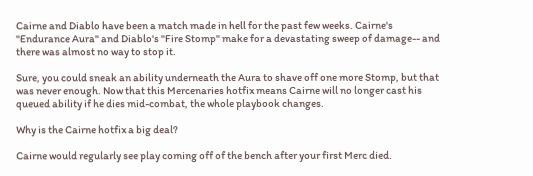Cairne and Diablo have been a match made in hell for the past few weeks. Cairne's "Endurance Aura" and Diablo's "Fire Stomp" make for a devastating sweep of damage-- and there was almost no way to stop it.

Sure, you could sneak an ability underneath the Aura to shave off one more Stomp, but that was never enough. Now that this Mercenaries hotfix means Cairne will no longer cast his queued ability if he dies mid-combat, the whole playbook changes.

Why is the Cairne hotfix a big deal?

Cairne would regularly see play coming off of the bench after your first Merc died.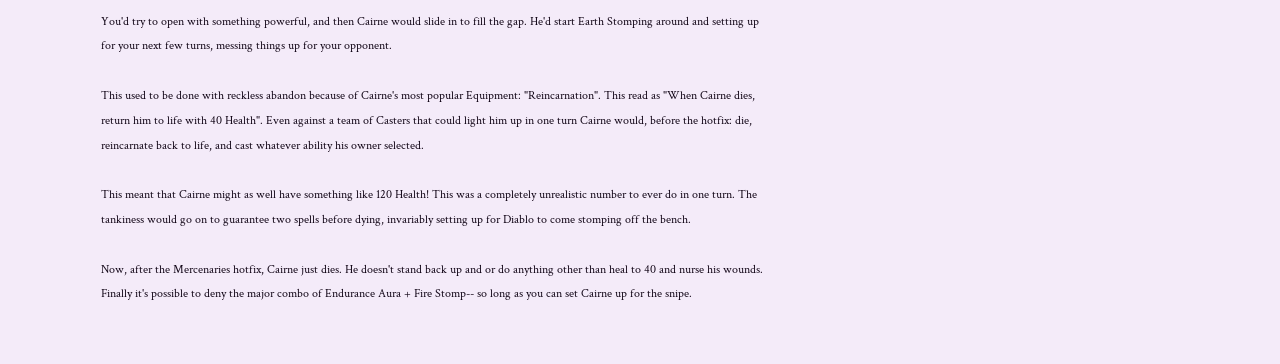You'd try to open with something powerful, and then Cairne would slide in to fill the gap. He'd start Earth Stomping around and setting up for your next few turns, messing things up for your opponent.

This used to be done with reckless abandon because of Cairne's most popular Equipment: "Reincarnation". This read as "When Cairne dies, return him to life with 40 Health". Even against a team of Casters that could light him up in one turn Cairne would, before the hotfix: die, reincarnate back to life, and cast whatever ability his owner selected.

This meant that Cairne might as well have something like 120 Health! This was a completely unrealistic number to ever do in one turn. The tankiness would go on to guarantee two spells before dying, invariably setting up for Diablo to come stomping off the bench.

Now, after the Mercenaries hotfix, Cairne just dies. He doesn't stand back up and or do anything other than heal to 40 and nurse his wounds. Finally it's possible to deny the major combo of Endurance Aura + Fire Stomp-- so long as you can set Cairne up for the snipe.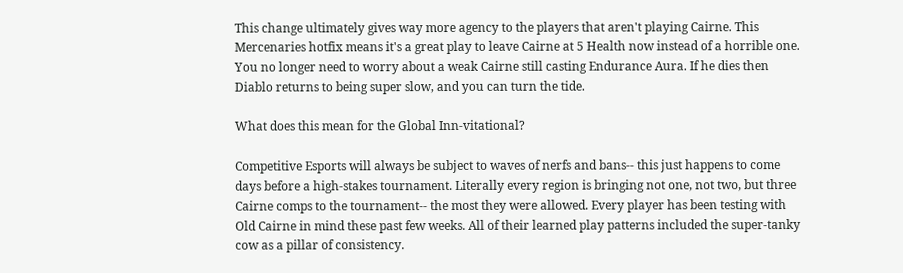This change ultimately gives way more agency to the players that aren't playing Cairne. This Mercenaries hotfix means it's a great play to leave Cairne at 5 Health now instead of a horrible one. You no longer need to worry about a weak Cairne still casting Endurance Aura. If he dies then Diablo returns to being super slow, and you can turn the tide.

What does this mean for the Global Inn-vitational?

Competitive Esports will always be subject to waves of nerfs and bans-- this just happens to come days before a high-stakes tournament. Literally every region is bringing not one, not two, but three Cairne comps to the tournament-- the most they were allowed. Every player has been testing with Old Cairne in mind these past few weeks. All of their learned play patterns included the super-tanky cow as a pillar of consistency.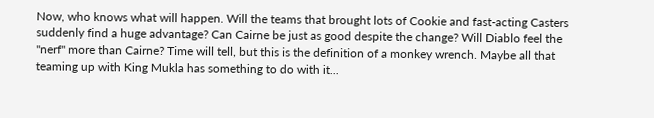Now, who knows what will happen. Will the teams that brought lots of Cookie and fast-acting Casters suddenly find a huge advantage? Can Cairne be just as good despite the change? Will Diablo feel the "nerf" more than Cairne? Time will tell, but this is the definition of a monkey wrench. Maybe all that teaming up with King Mukla has something to do with it...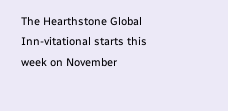The Hearthstone Global Inn-vitational starts this week on November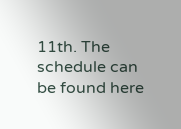11th. The schedule can be found here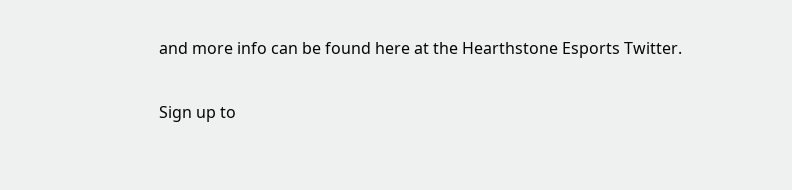and more info can be found here at the Hearthstone Esports Twitter.

Sign up to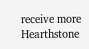receive more Hearthstone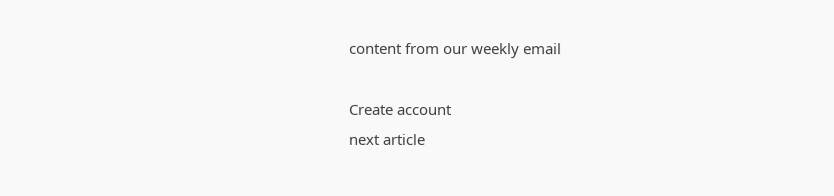content from our weekly email

Create account
next article